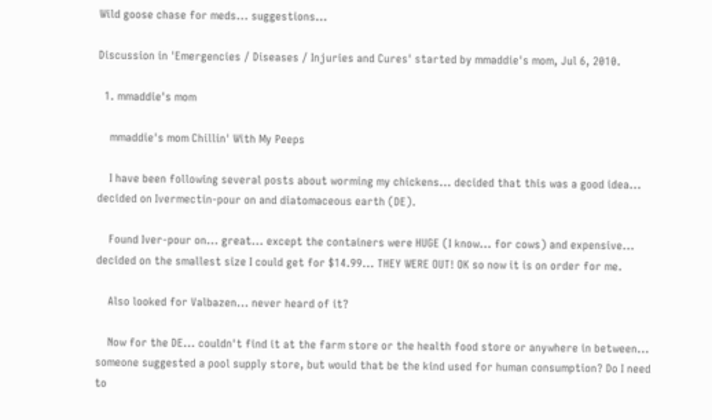Wild goose chase for meds... suggestions...

Discussion in 'Emergencies / Diseases / Injuries and Cures' started by mmaddie's mom, Jul 6, 2010.

  1. mmaddie's mom

    mmaddie's mom Chillin' With My Peeps

    I have been following several posts about worming my chickens... decided that this was a good idea... decided on Ivermectin-pour on and diatomaceous earth (DE).

    Found Iver-pour on... great... except the containers were HUGE (I know... for cows) and expensive... decided on the smallest size I could get for $14.99... THEY WERE OUT! OK so now it is on order for me.

    Also looked for Valbazen... never heard of it?

    Now for the DE... couldn't find it at the farm store or the health food store or anywhere in between... someone suggested a pool supply store, but would that be the kind used for human consumption? Do I need to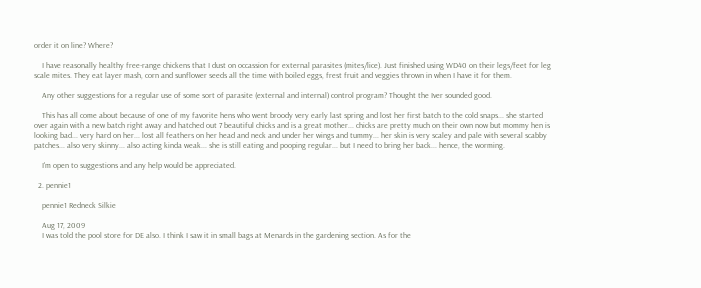order it on line? Where?

    I have reasonally healthy free-range chickens that I dust on occassion for external parasites (mites/lice). Just finished using WD40 on their legs/feet for leg scale mites. They eat layer mash, corn and sunflower seeds all the time with boiled eggs, frest fruit and veggies thrown in when I have it for them.

    Any other suggestions for a regular use of some sort of parasite (external and internal) control program? Thought the Iver sounded good.

    This has all come about because of one of my favorite hens who went broody very early last spring and lost her first batch to the cold snaps... she started over again with a new batch right away and hatched out 7 beautiful chicks and is a great mother... chicks are pretty much on their own now but mommy hen is looking bad... very hard on her... lost all feathers on her head and neck and under her wings and tummy... her skin is very scaley and pale with several scabby patches... also very skinny... also acting kinda weak... she is still eating and pooping regular... but I need to bring her back... hence, the worming.

    I'm open to suggestions and any help would be appreciated.

  2. pennie1

    pennie1 Redneck Silkie

    Aug 17, 2009
    I was told the pool store for DE also. I think I saw it in small bags at Menards in the gardening section. As for the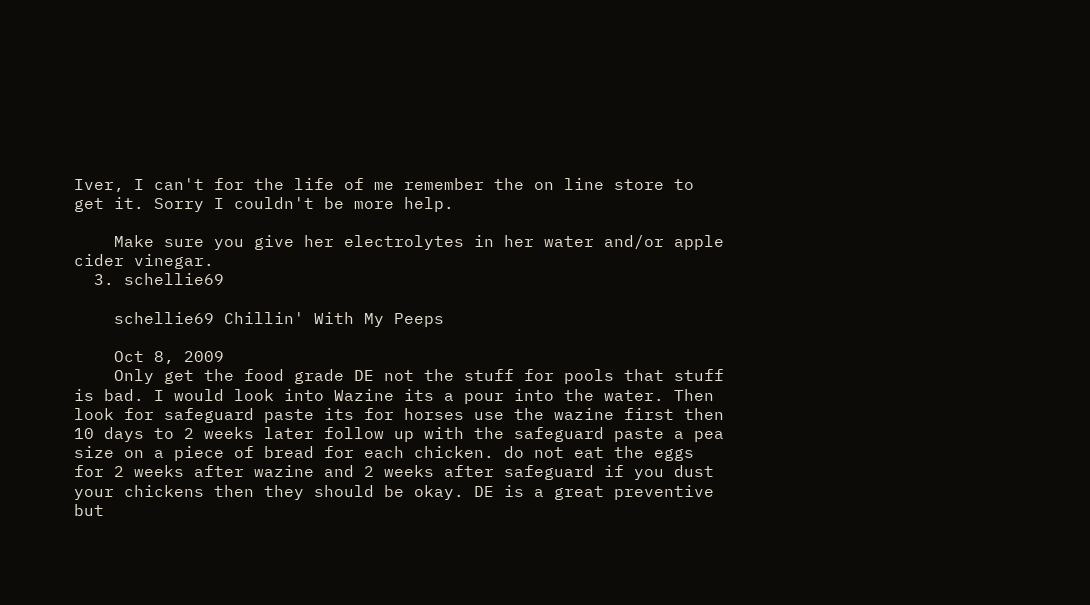Iver, I can't for the life of me remember the on line store to get it. Sorry I couldn't be more help.

    Make sure you give her electrolytes in her water and/or apple cider vinegar.
  3. schellie69

    schellie69 Chillin' With My Peeps

    Oct 8, 2009
    Only get the food grade DE not the stuff for pools that stuff is bad. I would look into Wazine its a pour into the water. Then look for safeguard paste its for horses use the wazine first then 10 days to 2 weeks later follow up with the safeguard paste a pea size on a piece of bread for each chicken. do not eat the eggs for 2 weeks after wazine and 2 weeks after safeguard if you dust your chickens then they should be okay. DE is a great preventive but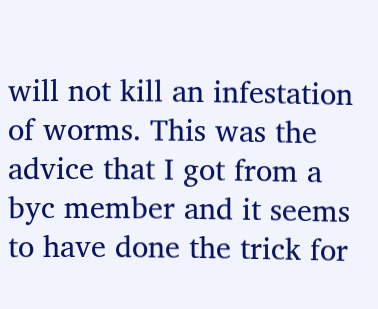will not kill an infestation of worms. This was the advice that I got from a byc member and it seems to have done the trick for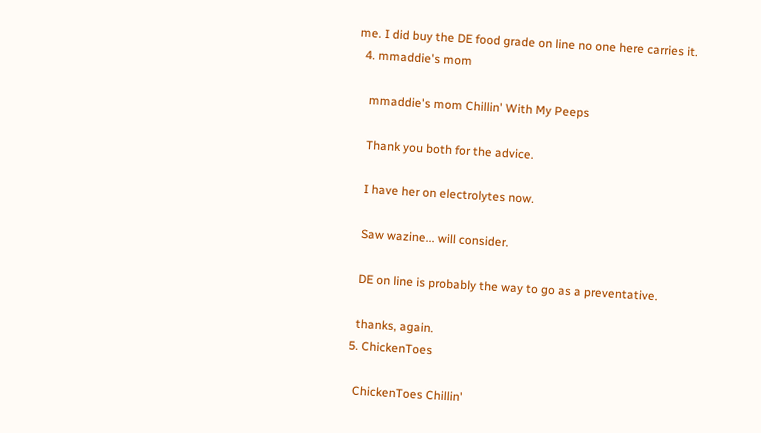me. I did buy the DE food grade on line no one here carries it.
  4. mmaddie's mom

    mmaddie's mom Chillin' With My Peeps

    Thank you both for the advice.

    I have her on electrolytes now.

    Saw wazine... will consider.

    DE on line is probably the way to go as a preventative.

    thanks, again.
  5. ChickenToes

    ChickenToes Chillin'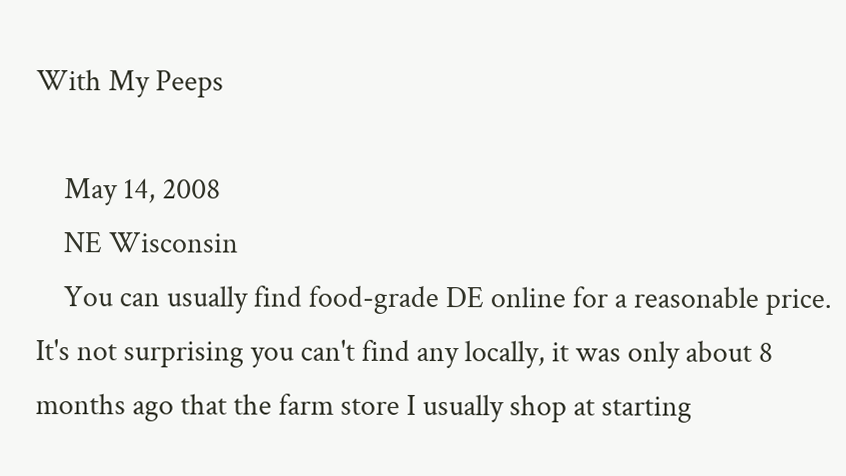With My Peeps

    May 14, 2008
    NE Wisconsin
    You can usually find food-grade DE online for a reasonable price. It's not surprising you can't find any locally, it was only about 8 months ago that the farm store I usually shop at starting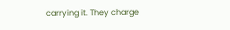carrying it. They charge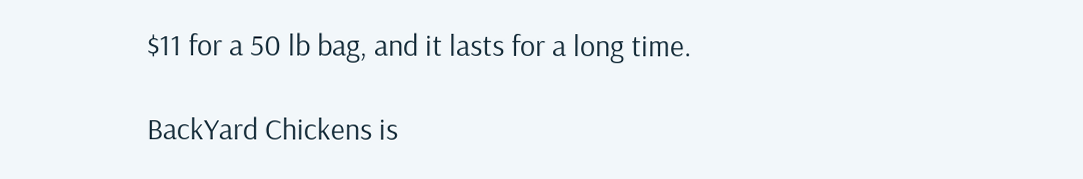$11 for a 50 lb bag, and it lasts for a long time.

BackYard Chickens is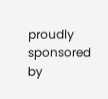proudly sponsored by